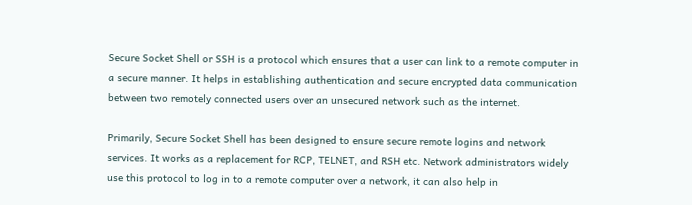Secure Socket Shell or SSH is a protocol which ensures that a user can link to a remote computer in a secure manner. It helps in establishing authentication and secure encrypted data communication between two remotely connected users over an unsecured network such as the internet.

Primarily, Secure Socket Shell has been designed to ensure secure remote logins and network services. It works as a replacement for RCP, TELNET, and RSH etc. Network administrators widely use this protocol to log in to a remote computer over a network, it can also help in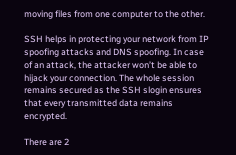moving files from one computer to the other.

SSH helps in protecting your network from IP spoofing attacks and DNS spoofing. In case of an attack, the attacker won’t be able to hijack your connection. The whole session remains secured as the SSH slogin ensures that every transmitted data remains encrypted.

There are 2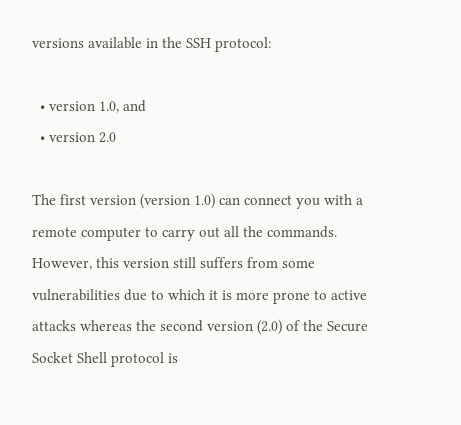versions available in the SSH protocol:

  • version 1.0, and
  • version 2.0

The first version (version 1.0) can connect you with a remote computer to carry out all the commands. However, this version still suffers from some vulnerabilities due to which it is more prone to active attacks whereas the second version (2.0) of the Secure Socket Shell protocol is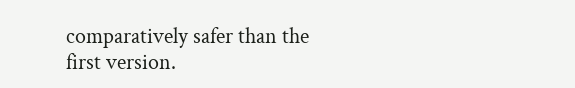comparatively safer than the first version.